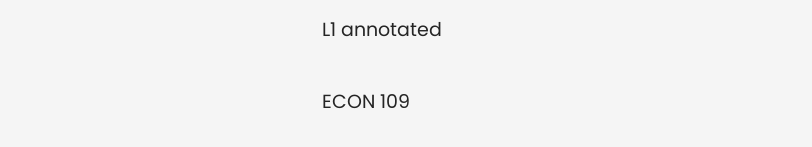L1 annotated

ECON 109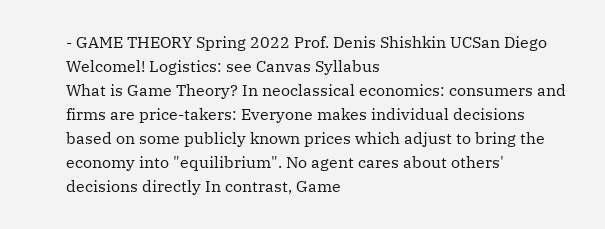- GAME THEORY Spring 2022 Prof. Denis Shishkin UCSan Diego
Welcomel! Logistics: see Canvas Syllabus
What is Game Theory? In neoclassical economics: consumers and firms are price-takers: Everyone makes individual decisions based on some publicly known prices which adjust to bring the economy into "equilibrium". No agent cares about others' decisions directly In contrast, Game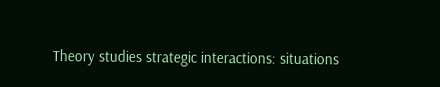Theory studies strategic interactions: situations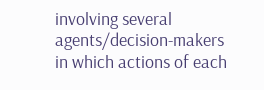involving several agents/decision-makers in which actions of each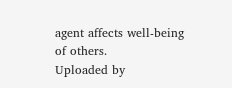agent affects well-being of others.
Uploaded by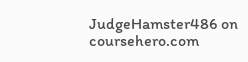JudgeHamster486 on coursehero.com